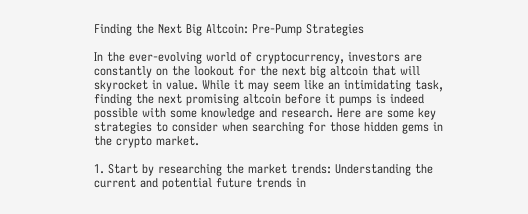Finding the Next Big Altcoin: Pre-Pump Strategies

In the ever-evolving world of cryptocurrency, investors are constantly on the lookout for the next big altcoin that will skyrocket in value. While it may seem like an intimidating task, finding the next promising altcoin before it pumps is indeed possible with some knowledge and research. Here are some key strategies to consider when searching for those hidden gems in the crypto market.

1. Start by researching the market trends: Understanding the current and potential future trends in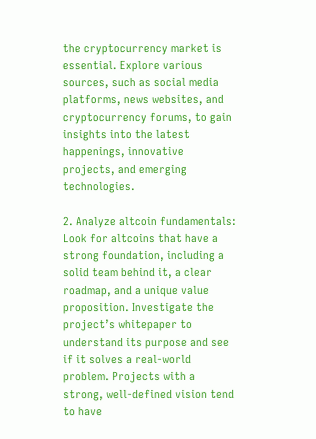the cryptocurrency market is essential. Explore various sources, such as social media platforms, news websites, and cryptocurrency forums, to gain insights into the latest happenings, innovative projects, and emerging technologies.

2. Analyze altcoin fundamentals: Look for altcoins that have a strong foundation, including a solid team behind it, a clear roadmap, and a unique value proposition. Investigate the project’s whitepaper to understand its purpose and see if it solves a real-world problem. Projects with a strong, well-defined vision tend to have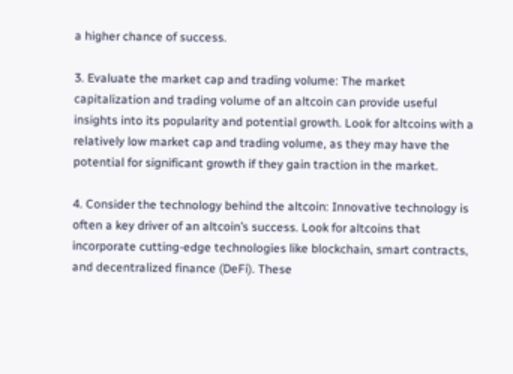a higher chance of success.

3. Evaluate the market cap and trading volume: The market capitalization and trading volume of an altcoin can provide useful insights into its popularity and potential growth. Look for altcoins with a relatively low market cap and trading volume, as they may have the potential for significant growth if they gain traction in the market.

4. Consider the technology behind the altcoin: Innovative technology is often a key driver of an altcoin’s success. Look for altcoins that incorporate cutting-edge technologies like blockchain, smart contracts, and decentralized finance (DeFi). These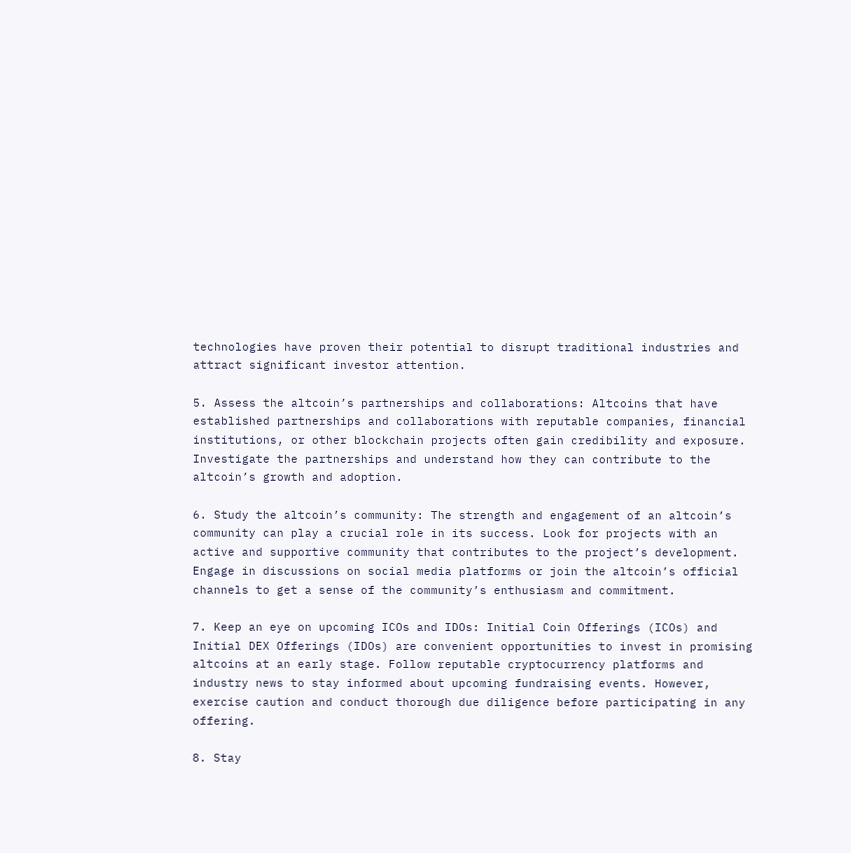technologies have proven their potential to disrupt traditional industries and attract significant investor attention.

5. Assess the altcoin’s partnerships and collaborations: Altcoins that have established partnerships and collaborations with reputable companies, financial institutions, or other blockchain projects often gain credibility and exposure. Investigate the partnerships and understand how they can contribute to the altcoin’s growth and adoption.

6. Study the altcoin’s community: The strength and engagement of an altcoin’s community can play a crucial role in its success. Look for projects with an active and supportive community that contributes to the project’s development. Engage in discussions on social media platforms or join the altcoin’s official channels to get a sense of the community’s enthusiasm and commitment.

7. Keep an eye on upcoming ICOs and IDOs: Initial Coin Offerings (ICOs) and Initial DEX Offerings (IDOs) are convenient opportunities to invest in promising altcoins at an early stage. Follow reputable cryptocurrency platforms and industry news to stay informed about upcoming fundraising events. However, exercise caution and conduct thorough due diligence before participating in any offering.

8. Stay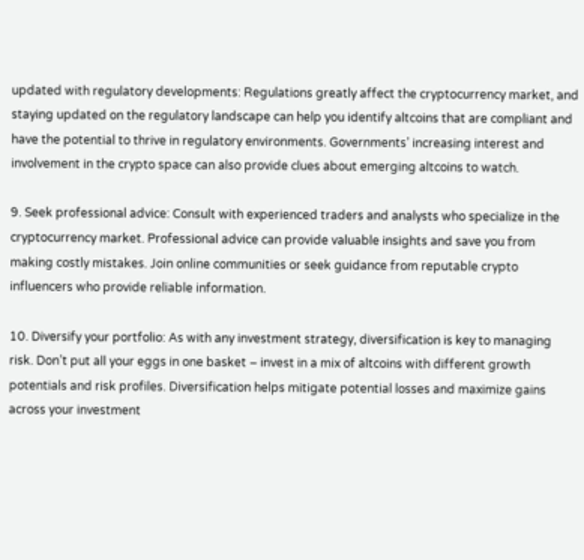updated with regulatory developments: Regulations greatly affect the cryptocurrency market, and staying updated on the regulatory landscape can help you identify altcoins that are compliant and have the potential to thrive in regulatory environments. Governments’ increasing interest and involvement in the crypto space can also provide clues about emerging altcoins to watch.

9. Seek professional advice: Consult with experienced traders and analysts who specialize in the cryptocurrency market. Professional advice can provide valuable insights and save you from making costly mistakes. Join online communities or seek guidance from reputable crypto influencers who provide reliable information.

10. Diversify your portfolio: As with any investment strategy, diversification is key to managing risk. Don’t put all your eggs in one basket – invest in a mix of altcoins with different growth potentials and risk profiles. Diversification helps mitigate potential losses and maximize gains across your investment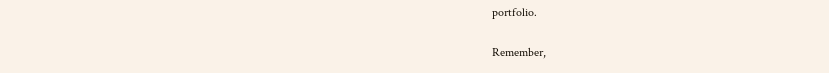portfolio.

Remember,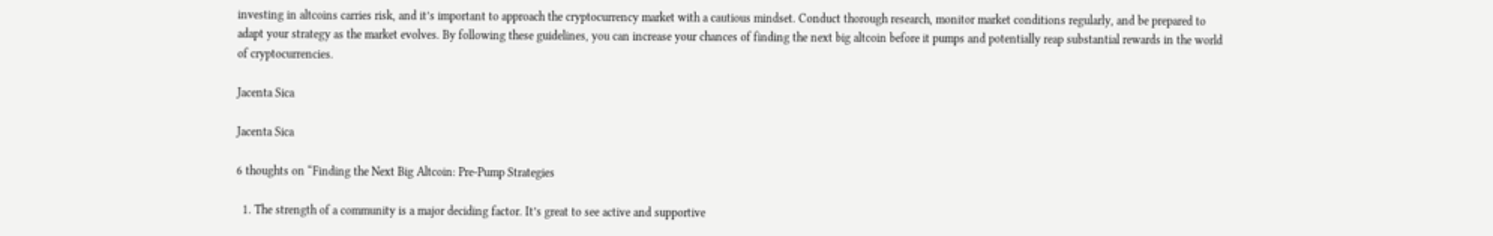investing in altcoins carries risk, and it’s important to approach the cryptocurrency market with a cautious mindset. Conduct thorough research, monitor market conditions regularly, and be prepared to adapt your strategy as the market evolves. By following these guidelines, you can increase your chances of finding the next big altcoin before it pumps and potentially reap substantial rewards in the world of cryptocurrencies.

Jacenta Sica

Jacenta Sica

6 thoughts on “Finding the Next Big Altcoin: Pre-Pump Strategies

  1. The strength of a community is a major deciding factor. It’s great to see active and supportive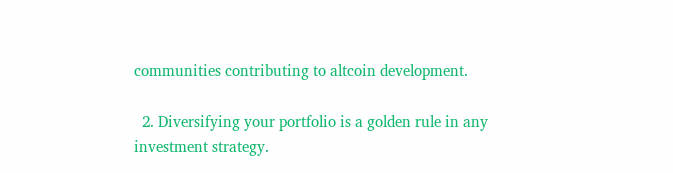communities contributing to altcoin development.

  2. Diversifying your portfolio is a golden rule in any investment strategy.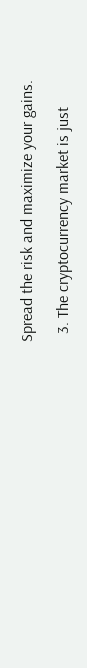Spread the risk and maximize your gains.

  3. The cryptocurrency market is just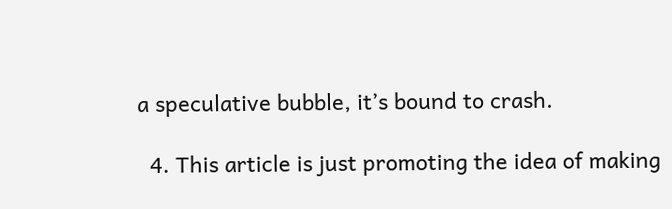a speculative bubble, it’s bound to crash.

  4. This article is just promoting the idea of making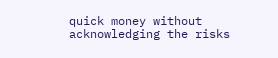quick money without acknowledging the risks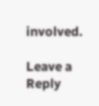involved.

Leave a Reply